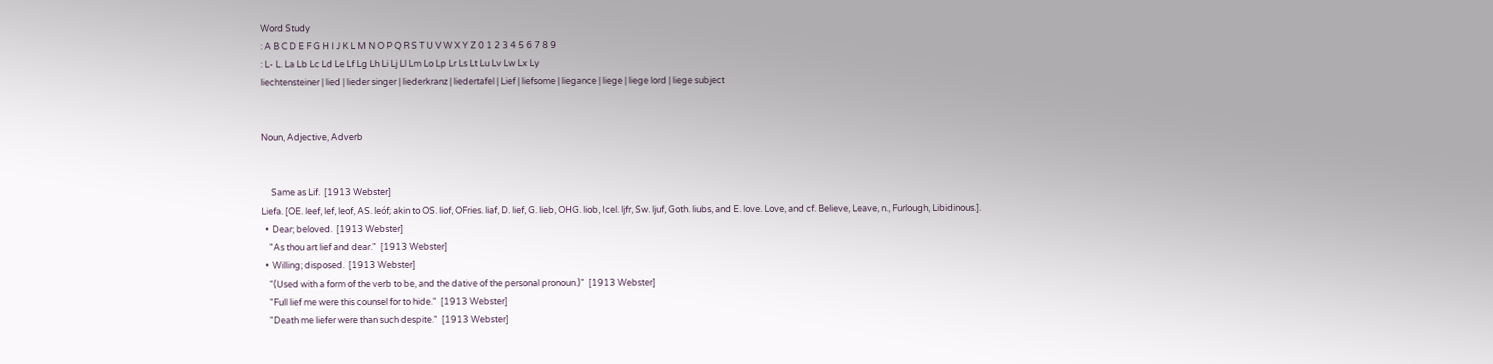Word Study
: A B C D E F G H I J K L M N O P Q R S T U V W X Y Z 0 1 2 3 4 5 6 7 8 9
: L- L. La Lb Lc Ld Le Lf Lg Lh Li Lj Ll Lm Lo Lp Lr Ls Lt Lu Lv Lw Lx Ly
liechtensteiner | lied | lieder singer | liederkranz | liedertafel | Lief | liefsome | liegance | liege | liege lord | liege subject


Noun, Adjective, Adverb


     Same as Lif.  [1913 Webster]
Liefa. [OE. leef, lef, leof, AS. leóf; akin to OS. liof, OFries. liaf, D. lief, G. lieb, OHG. liob, Icel. ljfr, Sw. ljuf, Goth. liubs, and E. love. Love, and cf. Believe, Leave, n., Furlough, Libidinous.].
  •  Dear; beloved.  [1913 Webster]
    "As thou art lief and dear."  [1913 Webster]
  •  Willing; disposed.  [1913 Webster]
    "(Used with a form of the verb to be, and the dative of the personal pronoun.)"  [1913 Webster]
    "Full lief me were this counsel for to hide."  [1913 Webster]
    "Death me liefer were than such despite."  [1913 Webster]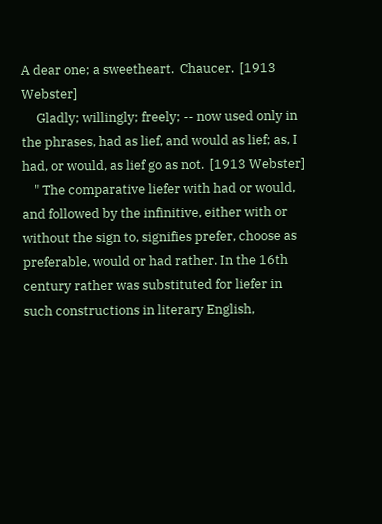A dear one; a sweetheart.  Chaucer.  [1913 Webster]
     Gladly; willingly; freely; -- now used only in the phrases, had as lief, and would as lief; as, I had, or would, as lief go as not.  [1913 Webster]
    " The comparative liefer with had or would, and followed by the infinitive, either with or without the sign to, signifies prefer, choose as preferable, would or had rather. In the 16th century rather was substituted for liefer in such constructions in literary English,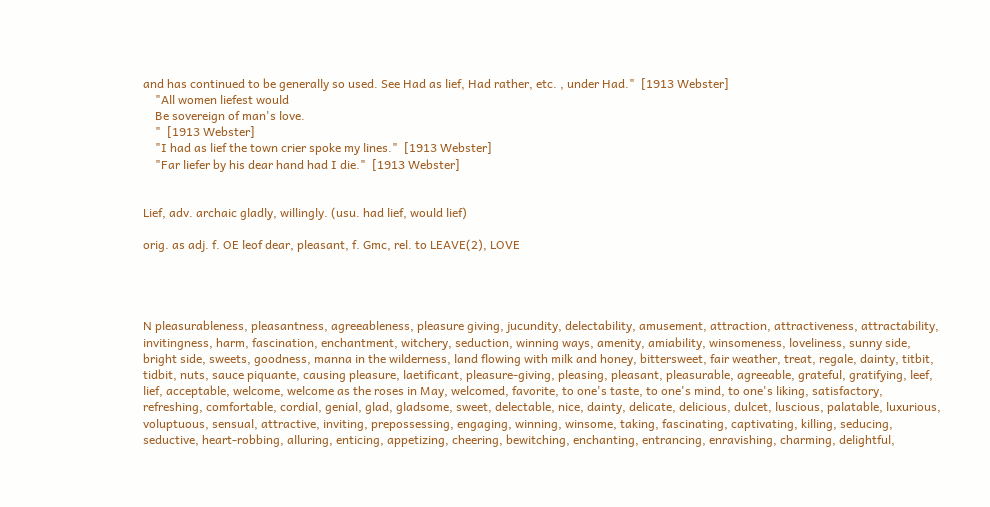and has continued to be generally so used. See Had as lief, Had rather, etc. , under Had."  [1913 Webster]
    "All women liefest would
    Be sovereign of man's love.
    "  [1913 Webster]
    "I had as lief the town crier spoke my lines."  [1913 Webster]
    "Far liefer by his dear hand had I die."  [1913 Webster]


Lief, adv. archaic gladly, willingly. (usu. had lief, would lief)

orig. as adj. f. OE leof dear, pleasant, f. Gmc, rel. to LEAVE(2), LOVE




N pleasurableness, pleasantness, agreeableness, pleasure giving, jucundity, delectability, amusement, attraction, attractiveness, attractability, invitingness, harm, fascination, enchantment, witchery, seduction, winning ways, amenity, amiability, winsomeness, loveliness, sunny side, bright side, sweets, goodness, manna in the wilderness, land flowing with milk and honey, bittersweet, fair weather, treat, regale, dainty, titbit, tidbit, nuts, sauce piquante, causing pleasure, laetificant, pleasure-giving, pleasing, pleasant, pleasurable, agreeable, grateful, gratifying, leef, lief, acceptable, welcome, welcome as the roses in May, welcomed, favorite, to one's taste, to one's mind, to one's liking, satisfactory, refreshing, comfortable, cordial, genial, glad, gladsome, sweet, delectable, nice, dainty, delicate, delicious, dulcet, luscious, palatable, luxurious, voluptuous, sensual, attractive, inviting, prepossessing, engaging, winning, winsome, taking, fascinating, captivating, killing, seducing, seductive, heart-robbing, alluring, enticing, appetizing, cheering, bewitching, enchanting, entrancing, enravishing, charming, delightful,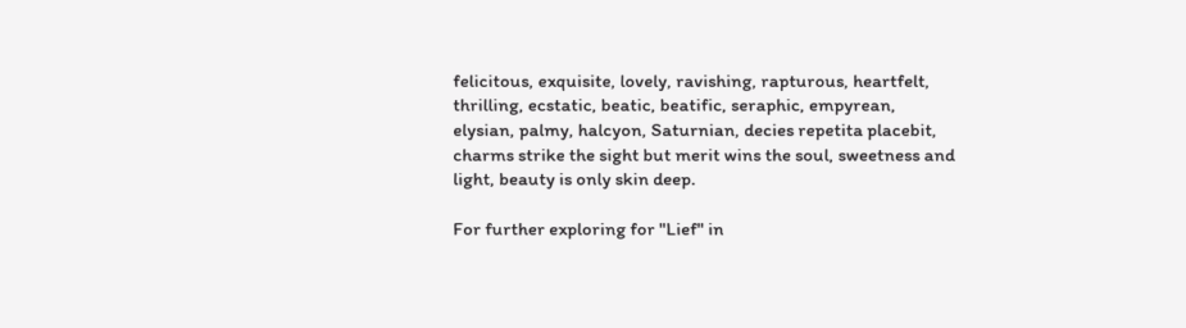felicitous, exquisite, lovely, ravishing, rapturous, heartfelt, thrilling, ecstatic, beatic, beatific, seraphic, empyrean, elysian, palmy, halcyon, Saturnian, decies repetita placebit, charms strike the sight but merit wins the soul, sweetness and light, beauty is only skin deep.

For further exploring for "Lief" in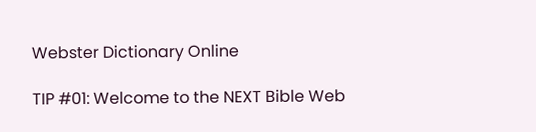Webster Dictionary Online

TIP #01: Welcome to the NEXT Bible Web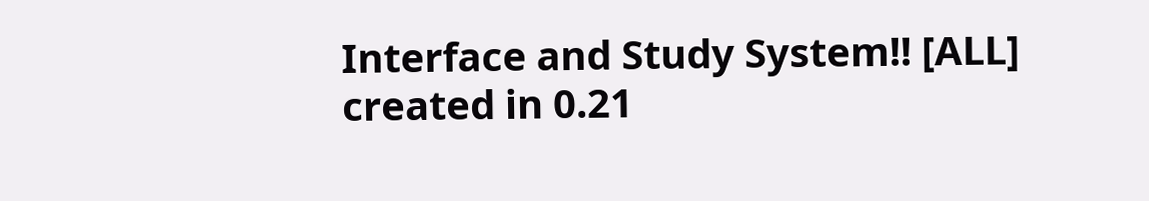Interface and Study System!! [ALL]
created in 0.21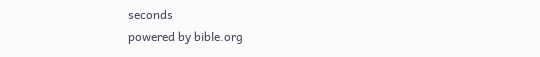seconds
powered by bible.org